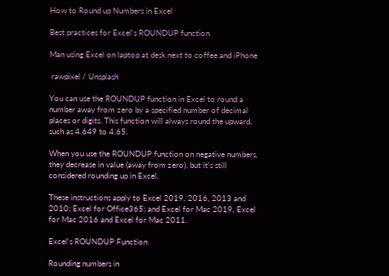How to Round up Numbers in Excel

Best practices for Excel's ROUNDUP function

Man using Excel on laptop at desk next to coffee and iPhone

 rawpixel / Unsplash

You can use the ROUNDUP function in Excel to round a number away from zero by a specified number of decimal places or digits. This function will always round the upward, such as 4.649 to 4.65.

When you use the ROUNDUP function on negative numbers, they decrease in value (away from zero), but it's still considered rounding up in Excel.

These instructions apply to Excel 2019, 2016, 2013 and 2010; Excel for Office365; and Excel for Mac 2019, Excel for Mac 2016 and Excel for Mac 2011.

Excel's ROUNDUP Function

Rounding numbers in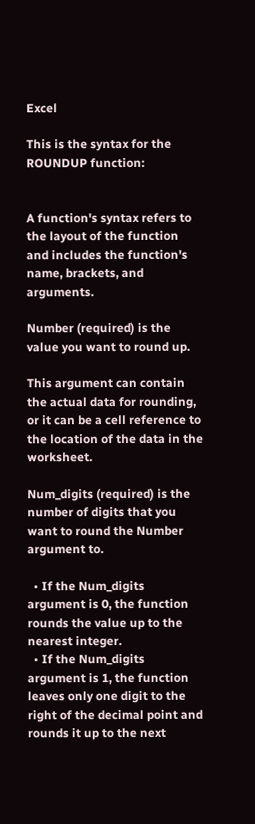Excel

This is the syntax for the ROUNDUP function:


A function's syntax refers to the layout of the function and includes the function's name, brackets, and arguments.

Number (required) is the value you want to round up.

This argument can contain the actual data for rounding, or it can be a cell reference to the location of the data in the worksheet.

Num_digits (required) is the number of digits that you want to round the Number argument to.

  • If the Num_digits argument is 0, the function rounds the value up to the nearest integer.
  • If the Num_digits argument is 1, the function leaves only one digit to the right of the decimal point and rounds it up to the next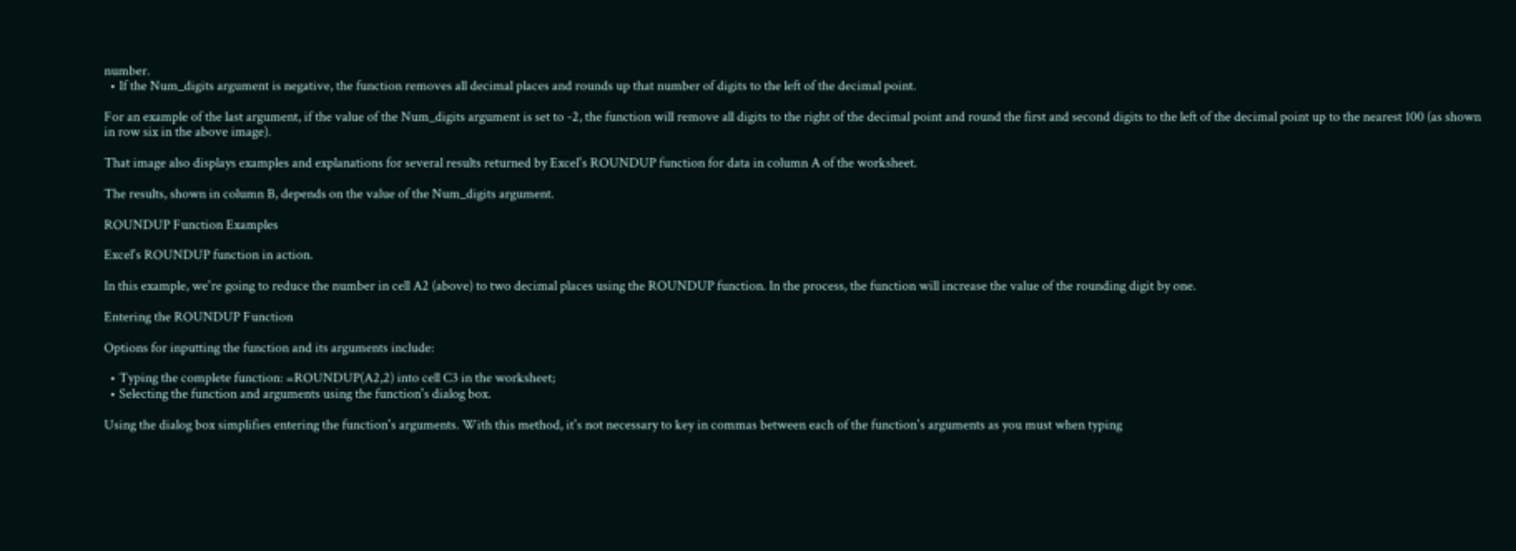number.
  • If the Num_digits argument is negative, the function removes all decimal places and rounds up that number of digits to the left of the decimal point.

For an example of the last argument, if the value of the Num_digits argument is set to -2, the function will remove all digits to the right of the decimal point and round the first and second digits to the left of the decimal point up to the nearest 100 (as shown in row six in the above image).

That image also displays examples and explanations for several results returned by Excel's ROUNDUP function for data in column A of the worksheet.

The results, shown in column B, depends on the value of the Num_digits argument.

ROUNDUP Function Examples

Excel's ROUNDUP function in action.

In this example, we're going to reduce the number in cell A2 (above) to two decimal places using the ROUNDUP function. In the process, the function will increase the value of the rounding digit by one.

Entering the ROUNDUP Function

Options for inputting the function and its arguments include:

  • Typing the complete function: =ROUNDUP(A2,2) into cell C3 in the worksheet;
  • Selecting the function and arguments using the function's dialog box.

Using the dialog box simplifies entering the function's arguments. With this method, it's not necessary to key in commas between each of the function's arguments as you must when typing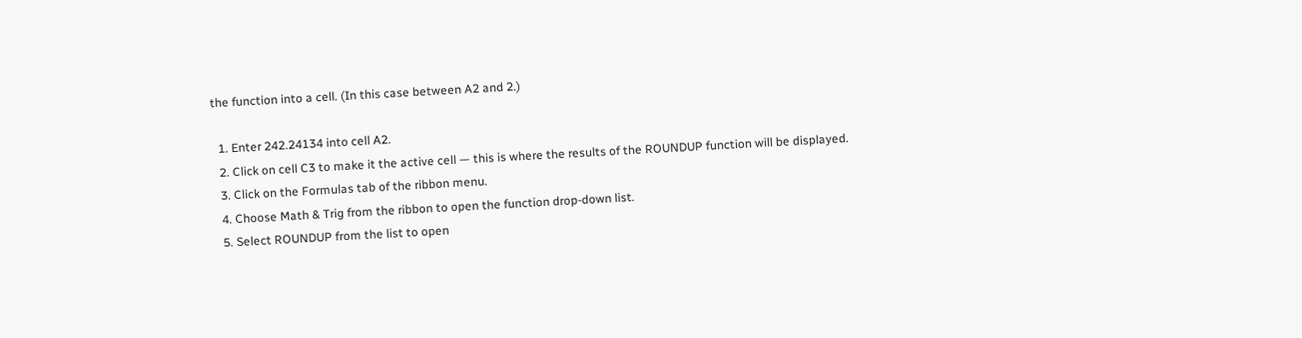the function into a cell. (In this case between A2 and 2.)

  1. Enter 242.24134 into cell A2.
  2. Click on cell C3 to make it the active cell — this is where the results of the ROUNDUP function will be displayed.
  3. Click on the Formulas tab of the ribbon menu.
  4. Choose Math & Trig from the ribbon to open the function drop-down list.
  5. Select ROUNDUP from the list to open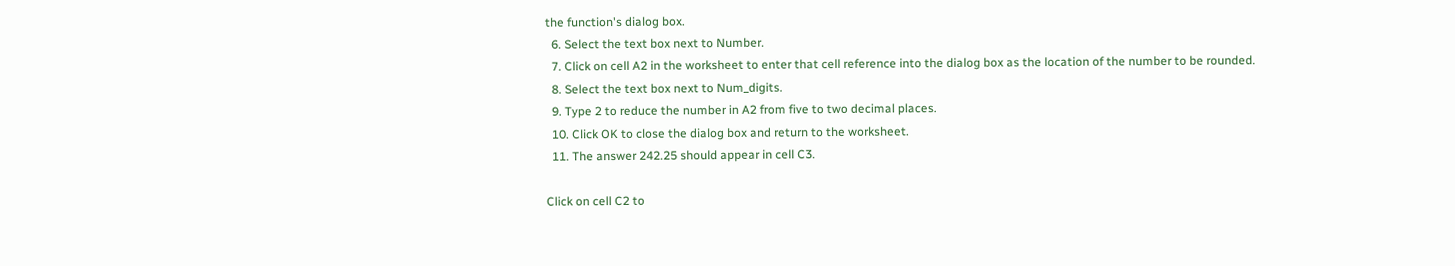the function's dialog box.
  6. Select the text box next to Number.
  7. Click on cell A2 in the worksheet to enter that cell reference into the dialog box as the location of the number to be rounded.
  8. Select the text box next to Num_digits.
  9. Type 2 to reduce the number in A2 from five to two decimal places.
  10. Click OK to close the dialog box and return to the worksheet.
  11. The answer 242.25 should appear in cell C3.

Click on cell C2 to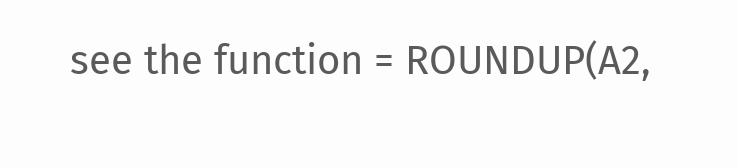see the function = ROUNDUP(A2,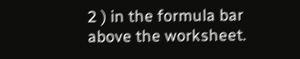2 ) in the formula bar above the worksheet.